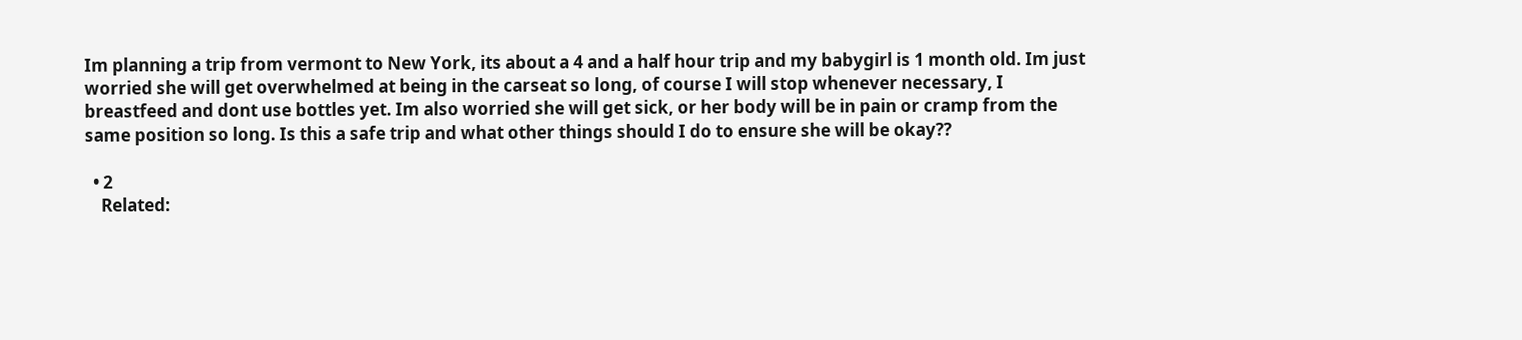Im planning a trip from vermont to New York, its about a 4 and a half hour trip and my babygirl is 1 month old. Im just worried she will get overwhelmed at being in the carseat so long, of course I will stop whenever necessary, I breastfeed and dont use bottles yet. Im also worried she will get sick, or her body will be in pain or cramp from the same position so long. Is this a safe trip and what other things should I do to ensure she will be okay??

  • 2
    Related: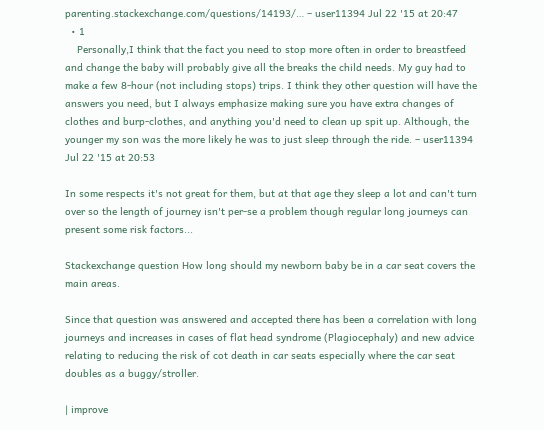parenting.stackexchange.com/questions/14193/… – user11394 Jul 22 '15 at 20:47
  • 1
    Personally,I think that the fact you need to stop more often in order to breastfeed and change the baby will probably give all the breaks the child needs. My guy had to make a few 8-hour (not including stops) trips. I think they other question will have the answers you need, but I always emphasize making sure you have extra changes of clothes and burp-clothes, and anything you'd need to clean up spit up. Although, the younger my son was the more likely he was to just sleep through the ride. – user11394 Jul 22 '15 at 20:53

In some respects it's not great for them, but at that age they sleep a lot and can't turn over so the length of journey isn't per-se a problem though regular long journeys can present some risk factors...

Stackexchange question How long should my newborn baby be in a car seat covers the main areas.

Since that question was answered and accepted there has been a correlation with long journeys and increases in cases of flat head syndrome (Plagiocephaly) and new advice relating to reducing the risk of cot death in car seats especially where the car seat doubles as a buggy/stroller.

| improve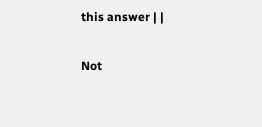this answer | |

Not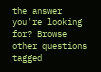the answer you're looking for? Browse other questions tagged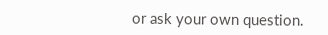or ask your own question.